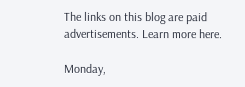The links on this blog are paid advertisements. Learn more here.

Monday,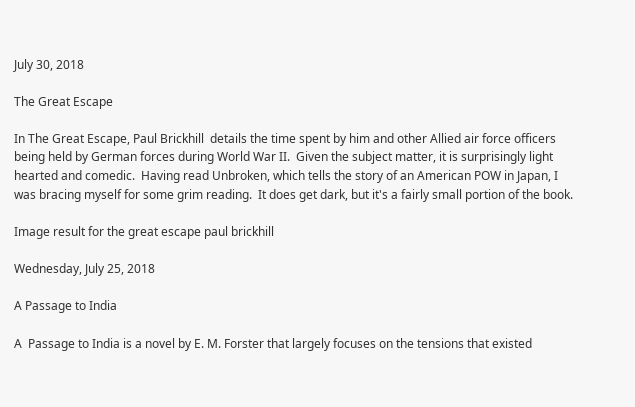July 30, 2018

The Great Escape

In The Great Escape, Paul Brickhill  details the time spent by him and other Allied air force officers being held by German forces during World War II.  Given the subject matter, it is surprisingly light hearted and comedic.  Having read Unbroken, which tells the story of an American POW in Japan, I was bracing myself for some grim reading.  It does get dark, but it's a fairly small portion of the book.

Image result for the great escape paul brickhill

Wednesday, July 25, 2018

A Passage to India

A  Passage to India is a novel by E. M. Forster that largely focuses on the tensions that existed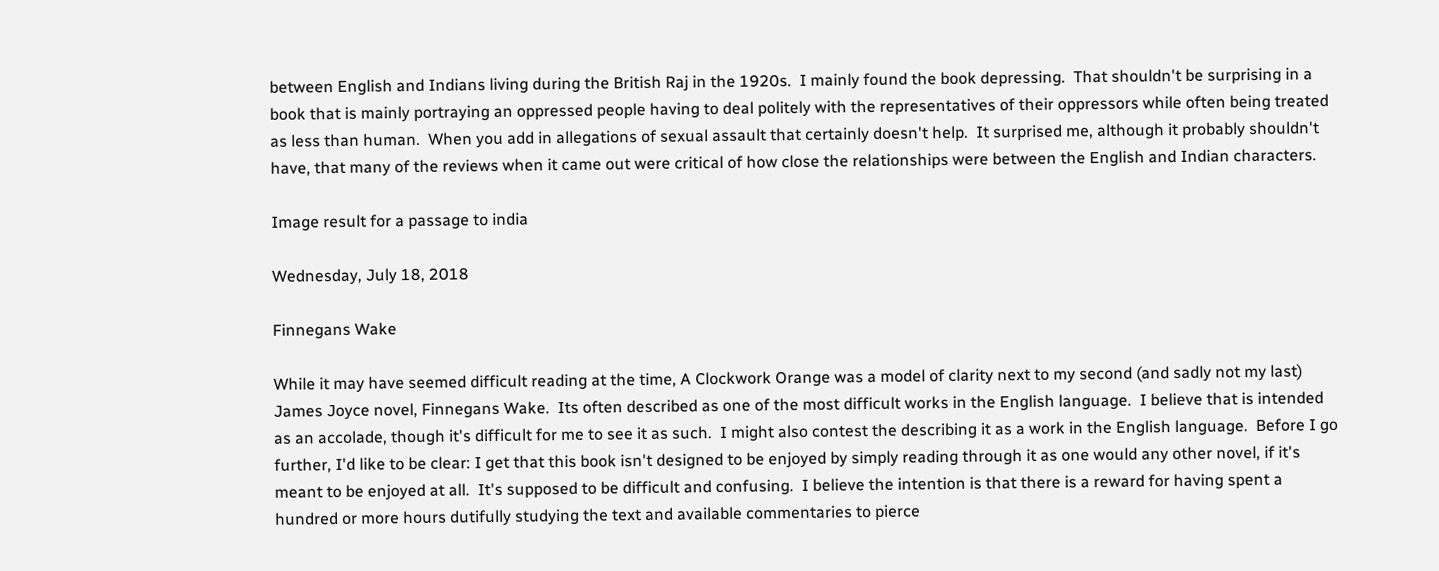between English and Indians living during the British Raj in the 1920s.  I mainly found the book depressing.  That shouldn't be surprising in a book that is mainly portraying an oppressed people having to deal politely with the representatives of their oppressors while often being treated as less than human.  When you add in allegations of sexual assault that certainly doesn't help.  It surprised me, although it probably shouldn't have, that many of the reviews when it came out were critical of how close the relationships were between the English and Indian characters.

Image result for a passage to india

Wednesday, July 18, 2018

Finnegans Wake

While it may have seemed difficult reading at the time, A Clockwork Orange was a model of clarity next to my second (and sadly not my last) James Joyce novel, Finnegans Wake.  Its often described as one of the most difficult works in the English language.  I believe that is intended as an accolade, though it's difficult for me to see it as such.  I might also contest the describing it as a work in the English language.  Before I go further, I'd like to be clear: I get that this book isn't designed to be enjoyed by simply reading through it as one would any other novel, if it's meant to be enjoyed at all.  It's supposed to be difficult and confusing.  I believe the intention is that there is a reward for having spent a hundred or more hours dutifully studying the text and available commentaries to pierce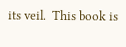its veil.  This book is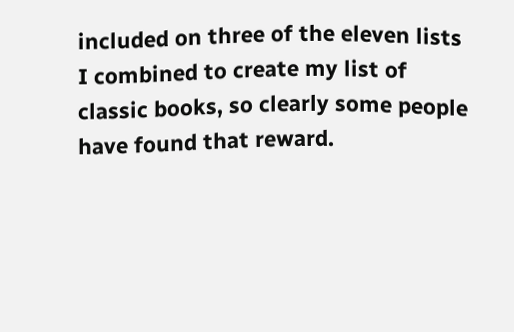included on three of the eleven lists I combined to create my list of classic books, so clearly some people have found that reward.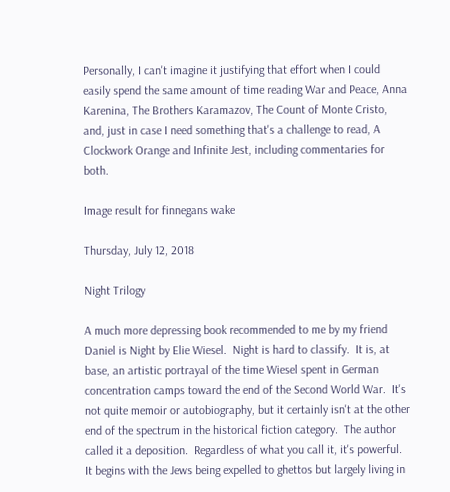Personally, I can't imagine it justifying that effort when I could easily spend the same amount of time reading War and Peace, Anna Karenina, The Brothers Karamazov, The Count of Monte Cristo, and, just in case I need something that's a challenge to read, A Clockwork Orange and Infinite Jest, including commentaries for both.

Image result for finnegans wake

Thursday, July 12, 2018

Night Trilogy

A much more depressing book recommended to me by my friend Daniel is Night by Elie Wiesel.  Night is hard to classify.  It is, at base, an artistic portrayal of the time Wiesel spent in German concentration camps toward the end of the Second World War.  It's not quite memoir or autobiography, but it certainly isn't at the other end of the spectrum in the historical fiction category.  The author called it a deposition.  Regardless of what you call it, it's powerful.  It begins with the Jews being expelled to ghettos but largely living in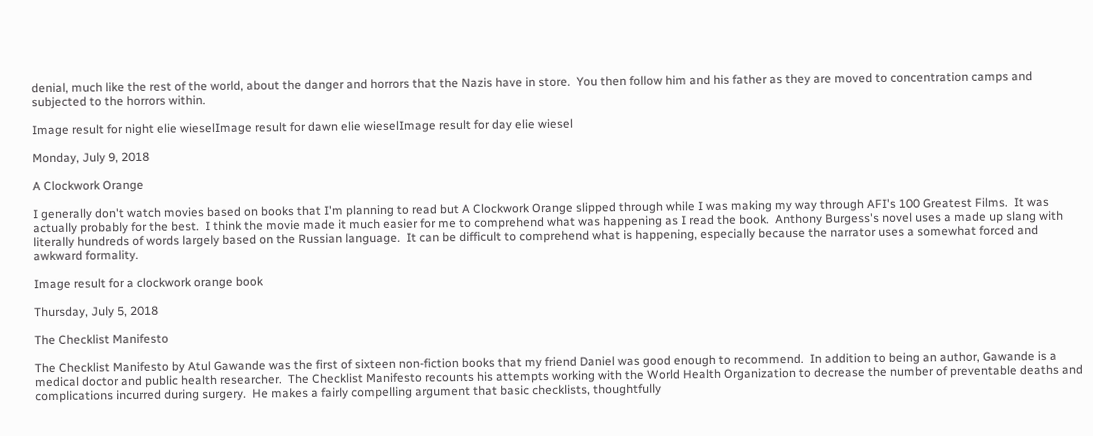denial, much like the rest of the world, about the danger and horrors that the Nazis have in store.  You then follow him and his father as they are moved to concentration camps and subjected to the horrors within.

Image result for night elie wieselImage result for dawn elie wieselImage result for day elie wiesel

Monday, July 9, 2018

A Clockwork Orange

I generally don't watch movies based on books that I'm planning to read but A Clockwork Orange slipped through while I was making my way through AFI's 100 Greatest Films.  It was actually probably for the best.  I think the movie made it much easier for me to comprehend what was happening as I read the book.  Anthony Burgess's novel uses a made up slang with literally hundreds of words largely based on the Russian language.  It can be difficult to comprehend what is happening, especially because the narrator uses a somewhat forced and awkward formality.

Image result for a clockwork orange book

Thursday, July 5, 2018

The Checklist Manifesto

The Checklist Manifesto by Atul Gawande was the first of sixteen non-fiction books that my friend Daniel was good enough to recommend.  In addition to being an author, Gawande is a medical doctor and public health researcher.  The Checklist Manifesto recounts his attempts working with the World Health Organization to decrease the number of preventable deaths and complications incurred during surgery.  He makes a fairly compelling argument that basic checklists, thoughtfully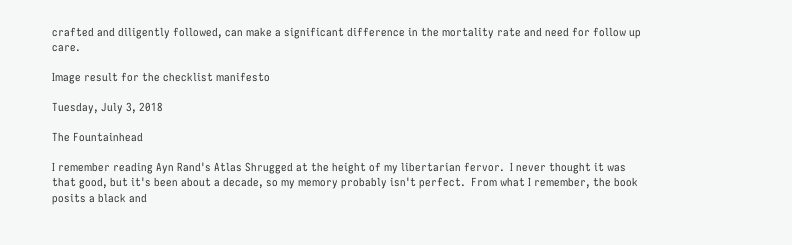crafted and diligently followed, can make a significant difference in the mortality rate and need for follow up care.

Image result for the checklist manifesto

Tuesday, July 3, 2018

The Fountainhead

I remember reading Ayn Rand's Atlas Shrugged at the height of my libertarian fervor.  I never thought it was that good, but it's been about a decade, so my memory probably isn't perfect.  From what I remember, the book posits a black and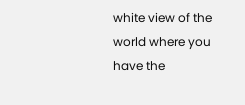white view of the world where you have the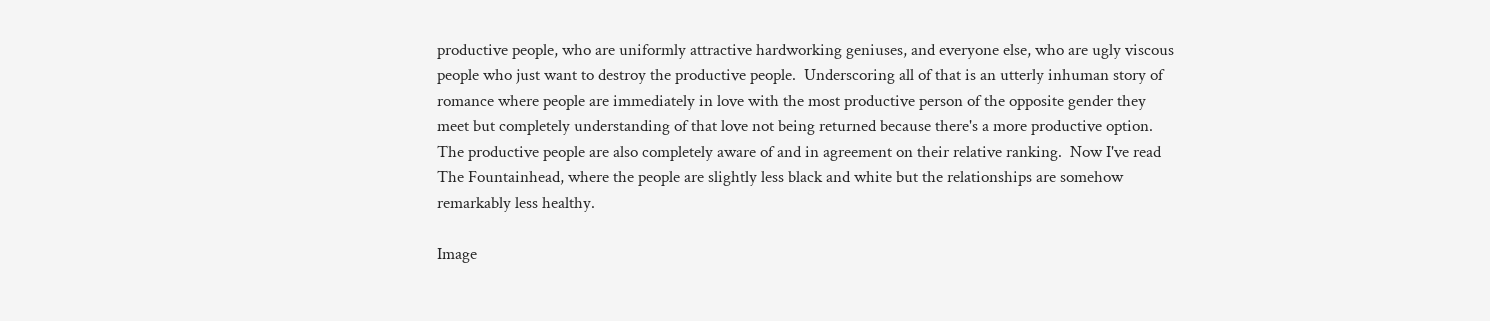productive people, who are uniformly attractive hardworking geniuses, and everyone else, who are ugly viscous people who just want to destroy the productive people.  Underscoring all of that is an utterly inhuman story of romance where people are immediately in love with the most productive person of the opposite gender they meet but completely understanding of that love not being returned because there's a more productive option.  The productive people are also completely aware of and in agreement on their relative ranking.  Now I've read The Fountainhead, where the people are slightly less black and white but the relationships are somehow remarkably less healthy.

Image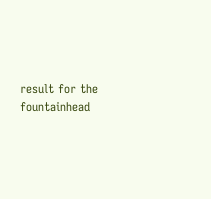result for the fountainhead